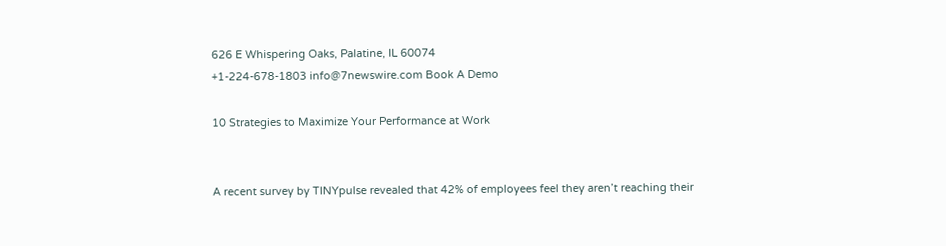626 E Whispering Oaks, Palatine, IL 60074
+1-224-678-1803 info@7newswire.com Book A Demo

10 Strategies to Maximize Your Performance at Work


A recent survey by TINYpulse revealed that 42% of employees feel they aren’t reaching their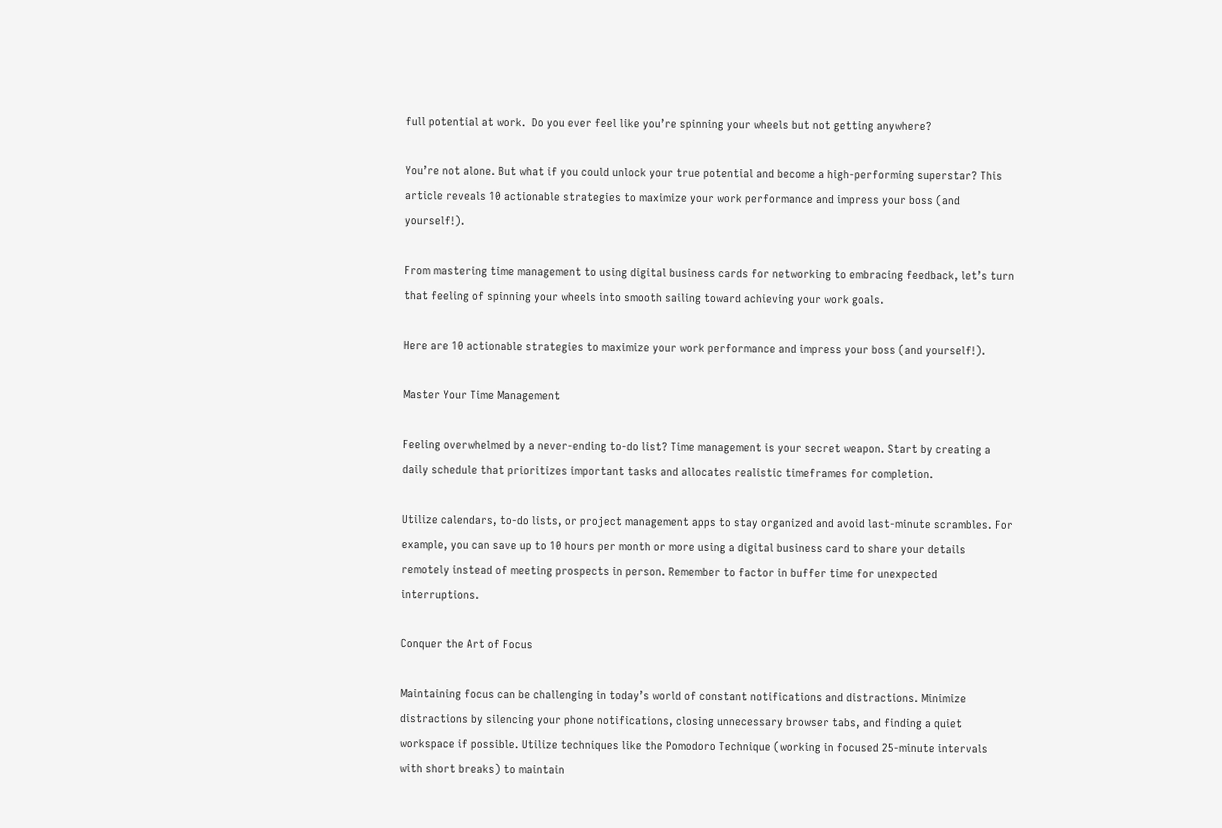full potential at work.  Do you ever feel like you’re spinning your wheels but not getting anywhere?

You’re not alone. But what if you could unlock your true potential and become a high-performing superstar? This article reveals 10 actionable strategies to maximize your work performance and impress your boss (and yourself!).

From mastering time management to using digital business cards for networking to embracing feedback, let’s turn that feeling of spinning your wheels into smooth sailing toward achieving your work goals.

Here are 10 actionable strategies to maximize your work performance and impress your boss (and yourself!).

Master Your Time Management

Feeling overwhelmed by a never-ending to-do list? Time management is your secret weapon. Start by creating a daily schedule that prioritizes important tasks and allocates realistic timeframes for completion.

Utilize calendars, to-do lists, or project management apps to stay organized and avoid last-minute scrambles. For example, you can save up to 10 hours per month or more using a digital business card to share your details remotely instead of meeting prospects in person. Remember to factor in buffer time for unexpected interruptions.

Conquer the Art of Focus

Maintaining focus can be challenging in today’s world of constant notifications and distractions. Minimize distractions by silencing your phone notifications, closing unnecessary browser tabs, and finding a quiet workspace if possible. Utilize techniques like the Pomodoro Technique (working in focused 25-minute intervals with short breaks) to maintain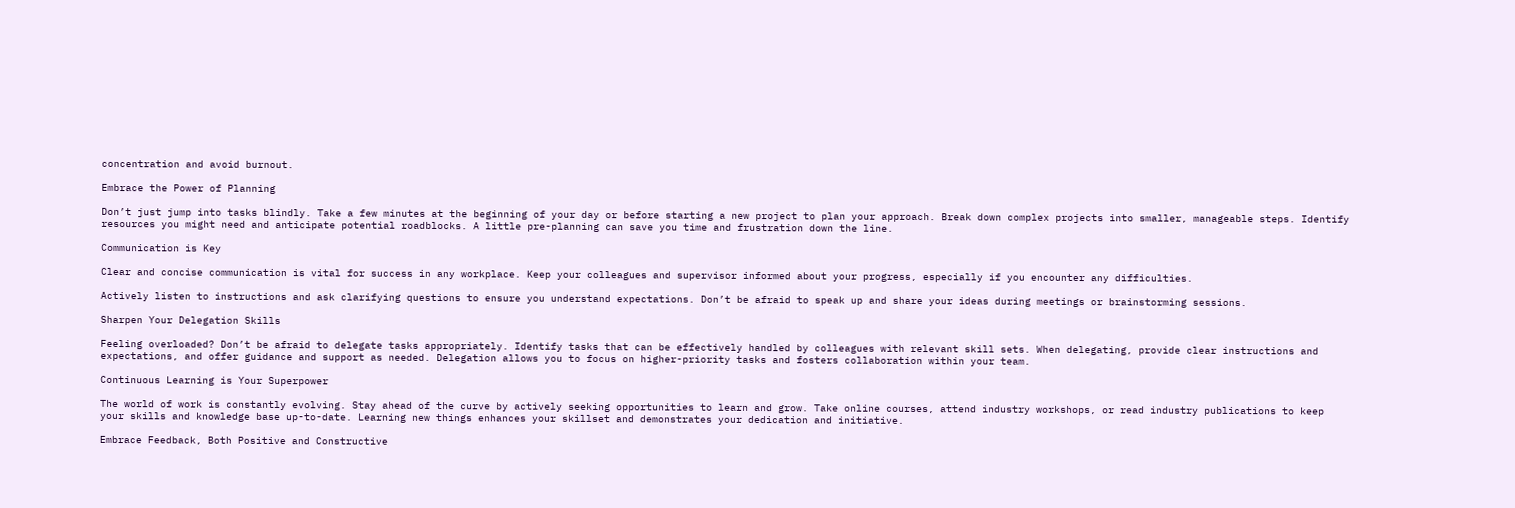concentration and avoid burnout.

Embrace the Power of Planning

Don’t just jump into tasks blindly. Take a few minutes at the beginning of your day or before starting a new project to plan your approach. Break down complex projects into smaller, manageable steps. Identify resources you might need and anticipate potential roadblocks. A little pre-planning can save you time and frustration down the line.

Communication is Key

Clear and concise communication is vital for success in any workplace. Keep your colleagues and supervisor informed about your progress, especially if you encounter any difficulties.

Actively listen to instructions and ask clarifying questions to ensure you understand expectations. Don’t be afraid to speak up and share your ideas during meetings or brainstorming sessions.

Sharpen Your Delegation Skills

Feeling overloaded? Don’t be afraid to delegate tasks appropriately. Identify tasks that can be effectively handled by colleagues with relevant skill sets. When delegating, provide clear instructions and expectations, and offer guidance and support as needed. Delegation allows you to focus on higher-priority tasks and fosters collaboration within your team.

Continuous Learning is Your Superpower

The world of work is constantly evolving. Stay ahead of the curve by actively seeking opportunities to learn and grow. Take online courses, attend industry workshops, or read industry publications to keep your skills and knowledge base up-to-date. Learning new things enhances your skillset and demonstrates your dedication and initiative.

Embrace Feedback, Both Positive and Constructive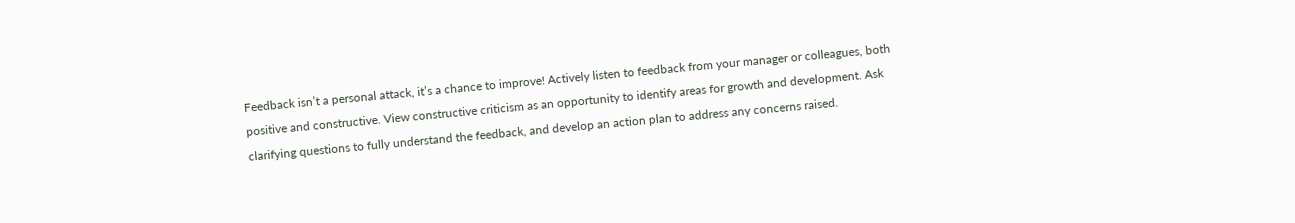Feedback isn’t a personal attack, it’s a chance to improve! Actively listen to feedback from your manager or colleagues, both positive and constructive. View constructive criticism as an opportunity to identify areas for growth and development. Ask clarifying questions to fully understand the feedback, and develop an action plan to address any concerns raised.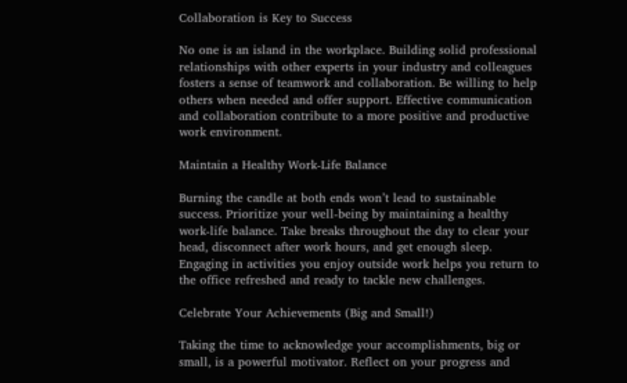Collaboration is Key to Success

No one is an island in the workplace. Building solid professional relationships with other experts in your industry and colleagues fosters a sense of teamwork and collaboration. Be willing to help others when needed and offer support. Effective communication and collaboration contribute to a more positive and productive work environment.

Maintain a Healthy Work-Life Balance

Burning the candle at both ends won’t lead to sustainable success. Prioritize your well-being by maintaining a healthy work-life balance. Take breaks throughout the day to clear your head, disconnect after work hours, and get enough sleep. Engaging in activities you enjoy outside work helps you return to the office refreshed and ready to tackle new challenges.

Celebrate Your Achievements (Big and Small!)

Taking the time to acknowledge your accomplishments, big or small, is a powerful motivator. Reflect on your progress and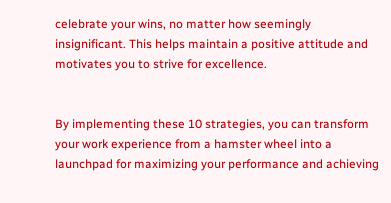celebrate your wins, no matter how seemingly insignificant. This helps maintain a positive attitude and motivates you to strive for excellence.


By implementing these 10 strategies, you can transform your work experience from a hamster wheel into a launchpad for maximizing your performance and achieving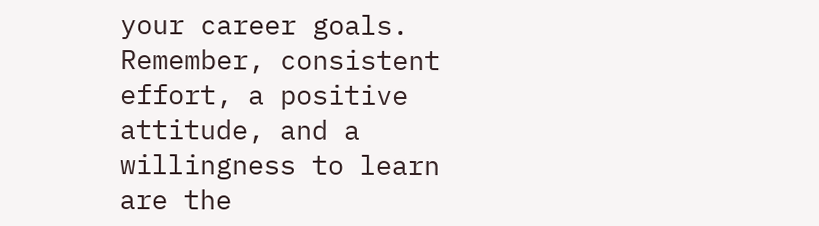your career goals. Remember, consistent effort, a positive attitude, and a willingness to learn are the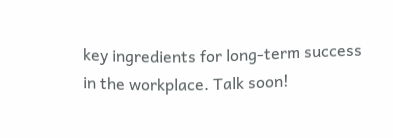key ingredients for long-term success in the workplace. Talk soon!